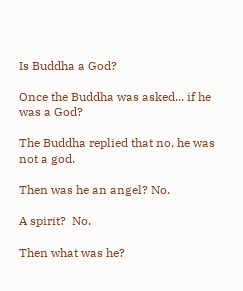Is Buddha a God?

Once the Buddha was asked... if he was a God?

The Buddha replied that no, he was not a god.

Then was he an angel? No.

A spirit?  No.

Then what was he?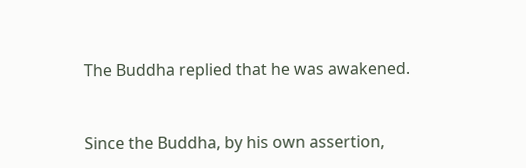The Buddha replied that he was awakened.


Since the Buddha, by his own assertion,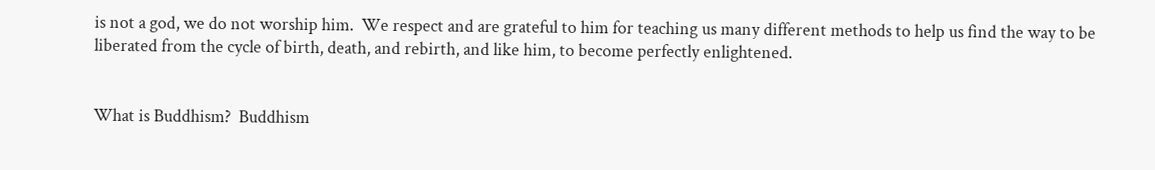is not a god, we do not worship him.  We respect and are grateful to him for teaching us many different methods to help us find the way to be liberated from the cycle of birth, death, and rebirth, and like him, to become perfectly enlightened.


What is Buddhism?  Buddhism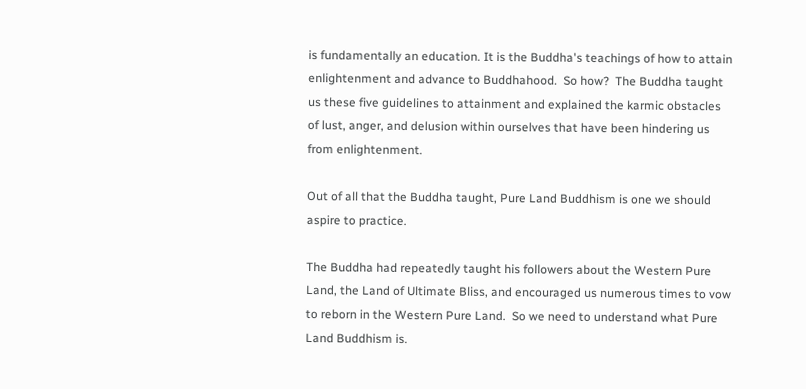is fundamentally an education. It is the Buddha's teachings of how to attain enlightenment and advance to Buddhahood.  So how?  The Buddha taught us these five guidelines to attainment and explained the karmic obstacles of lust, anger, and delusion within ourselves that have been hindering us from enlightenment.

Out of all that the Buddha taught, Pure Land Buddhism is one we should aspire to practice.

The Buddha had repeatedly taught his followers about the Western Pure Land, the Land of Ultimate Bliss, and encouraged us numerous times to vow to reborn in the Western Pure Land.  So we need to understand what Pure Land Buddhism is.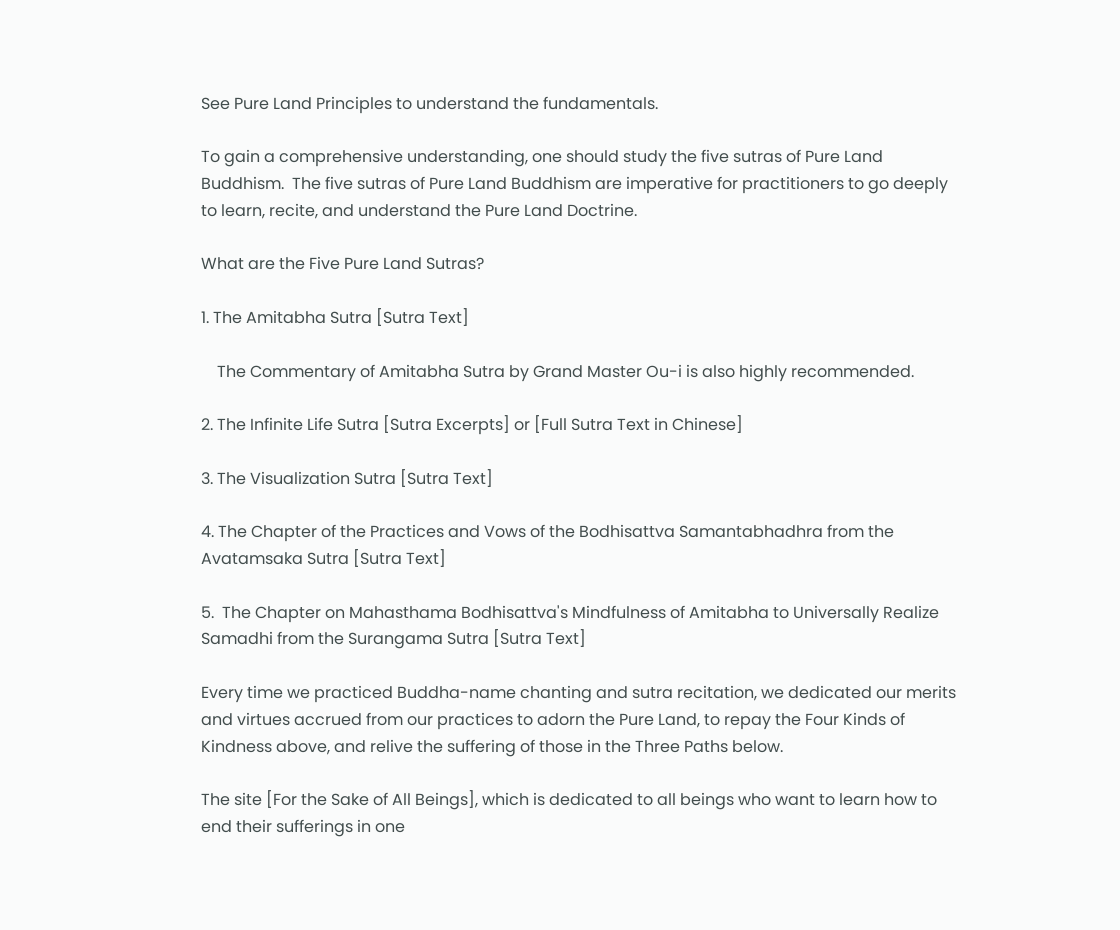See Pure Land Principles to understand the fundamentals.

To gain a comprehensive understanding, one should study the five sutras of Pure Land Buddhism.  The five sutras of Pure Land Buddhism are imperative for practitioners to go deeply to learn, recite, and understand the Pure Land Doctrine.

What are the Five Pure Land Sutras?

1. The Amitabha Sutra [Sutra Text]

    The Commentary of Amitabha Sutra by Grand Master Ou-i is also highly recommended.

2. The Infinite Life Sutra [Sutra Excerpts] or [Full Sutra Text in Chinese]

3. The Visualization Sutra [Sutra Text]

4. The Chapter of the Practices and Vows of the Bodhisattva Samantabhadhra from the Avatamsaka Sutra [Sutra Text]

5.  The Chapter on Mahasthama Bodhisattva's Mindfulness of Amitabha to Universally Realize Samadhi from the Surangama Sutra [Sutra Text]

Every time we practiced Buddha-name chanting and sutra recitation, we dedicated our merits and virtues accrued from our practices to adorn the Pure Land, to repay the Four Kinds of Kindness above, and relive the suffering of those in the Three Paths below.

The site [For the Sake of All Beings], which is dedicated to all beings who want to learn how to end their sufferings in one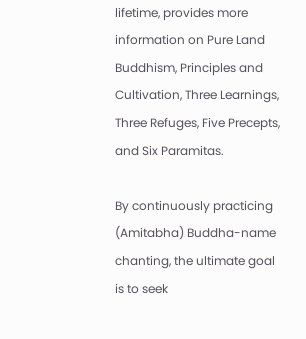lifetime, provides more information on Pure Land Buddhism, Principles and Cultivation, Three Learnings, Three Refuges, Five Precepts, and Six Paramitas.

By continuously practicing (Amitabha) Buddha-name chanting, the ultimate goal is to seek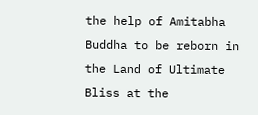the help of Amitabha Buddha to be reborn in the Land of Ultimate Bliss at the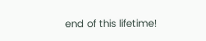end of this lifetime!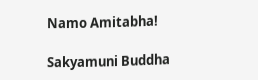Namo Amitabha!

Sakyamuni Buddha